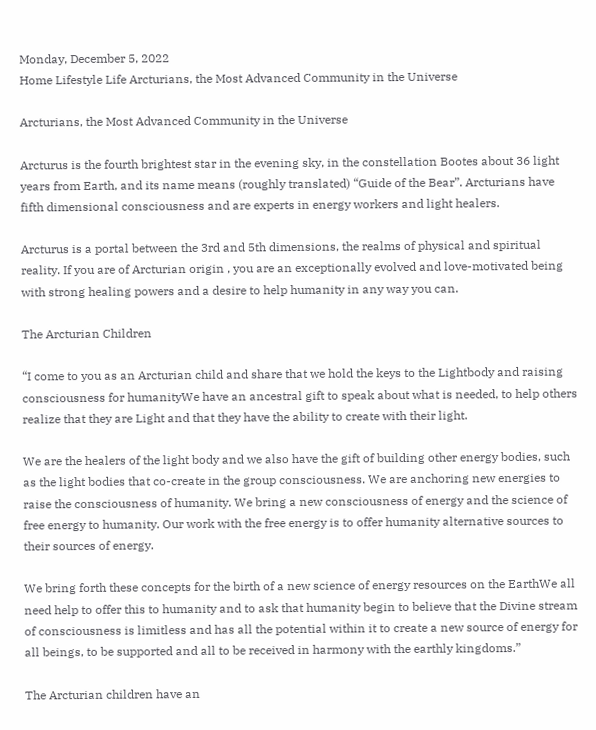Monday, December 5, 2022
Home Lifestyle Life Arcturians, the Most Advanced Community in the Universe

Arcturians, the Most Advanced Community in the Universe

Arcturus is the fourth brightest star in the evening sky, in the constellation Bootes about 36 light years from Earth, and its name means (roughly translated) “Guide of the Bear”. Arcturians have fifth dimensional consciousness and are experts in energy workers and light healers.

Arcturus is a portal between the 3rd and 5th dimensions, the realms of physical and spiritual reality. If you are of Arcturian origin , you are an exceptionally evolved and love-motivated being with strong healing powers and a desire to help humanity in any way you can.

The Arcturian Children

“I come to you as an Arcturian child and share that we hold the keys to the Lightbody and raising consciousness for humanityWe have an ancestral gift to speak about what is needed, to help others realize that they are Light and that they have the ability to create with their light.

We are the healers of the light body and we also have the gift of building other energy bodies, such as the light bodies that co-create in the group consciousness. We are anchoring new energies to raise the consciousness of humanity. We bring a new consciousness of energy and the science of free energy to humanity. Our work with the free energy is to offer humanity alternative sources to their sources of energy.

We bring forth these concepts for the birth of a new science of energy resources on the EarthWe all need help to offer this to humanity and to ask that humanity begin to believe that the Divine stream of consciousness is limitless and has all the potential within it to create a new source of energy for all beings, to be supported and all to be received in harmony with the earthly kingdoms.”

The Arcturian children have an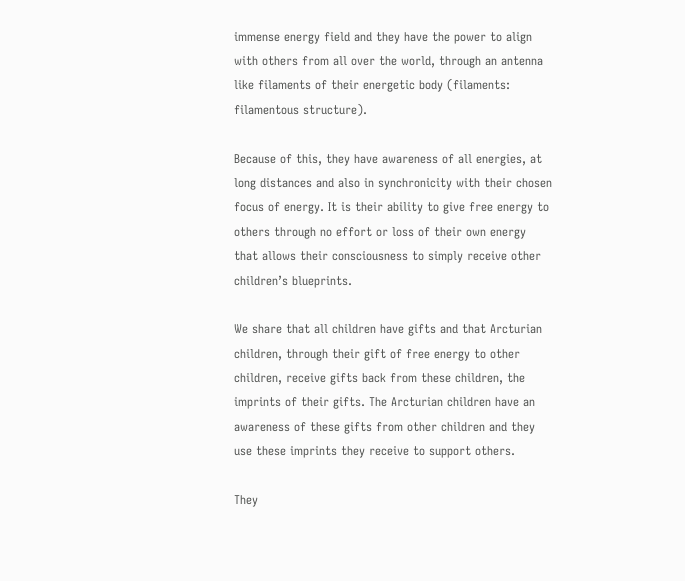immense energy field and they have the power to align with others from all over the world, through an antenna like filaments of their energetic body (filaments: filamentous structure).

Because of this, they have awareness of all energies, at long distances and also in synchronicity with their chosen focus of energy. It is their ability to give free energy to others through no effort or loss of their own energy that allows their consciousness to simply receive other children’s blueprints.

We share that all children have gifts and that Arcturian children, through their gift of free energy to other children, receive gifts back from these children, the imprints of their gifts. The Arcturian children have an awareness of these gifts from other children and they use these imprints they receive to support others.

They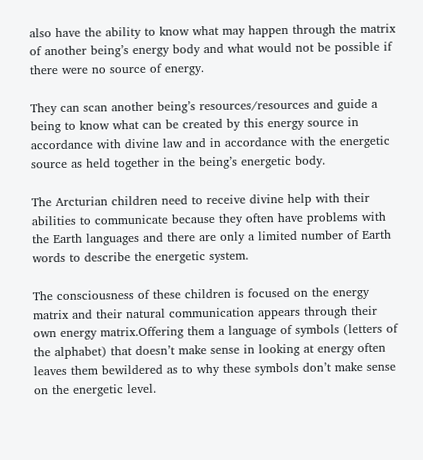also have the ability to know what may happen through the matrix of another being’s energy body and what would not be possible if there were no source of energy.

They can scan another being’s resources/resources and guide a being to know what can be created by this energy source in accordance with divine law and in accordance with the energetic source as held together in the being’s energetic body.

The Arcturian children need to receive divine help with their abilities to communicate because they often have problems with the Earth languages and there are only a limited number of Earth words to describe the energetic system.

The consciousness of these children is focused on the energy matrix and their natural communication appears through their own energy matrix.Offering them a language of symbols (letters of the alphabet) that doesn’t make sense in looking at energy often leaves them bewildered as to why these symbols don’t make sense on the energetic level.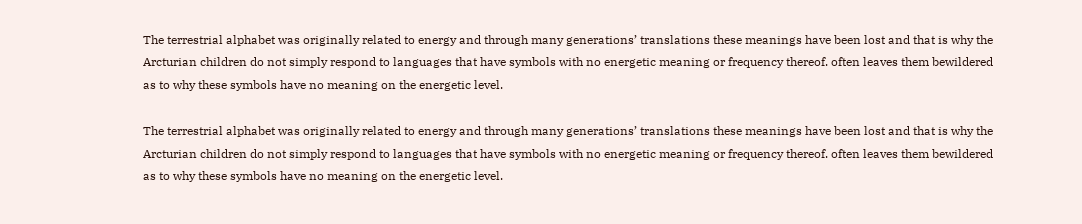The terrestrial alphabet was originally related to energy and through many generations’ translations these meanings have been lost and that is why the Arcturian children do not simply respond to languages that have symbols with no energetic meaning or frequency thereof. often leaves them bewildered as to why these symbols have no meaning on the energetic level.

The terrestrial alphabet was originally related to energy and through many generations’ translations these meanings have been lost and that is why the Arcturian children do not simply respond to languages that have symbols with no energetic meaning or frequency thereof. often leaves them bewildered as to why these symbols have no meaning on the energetic level.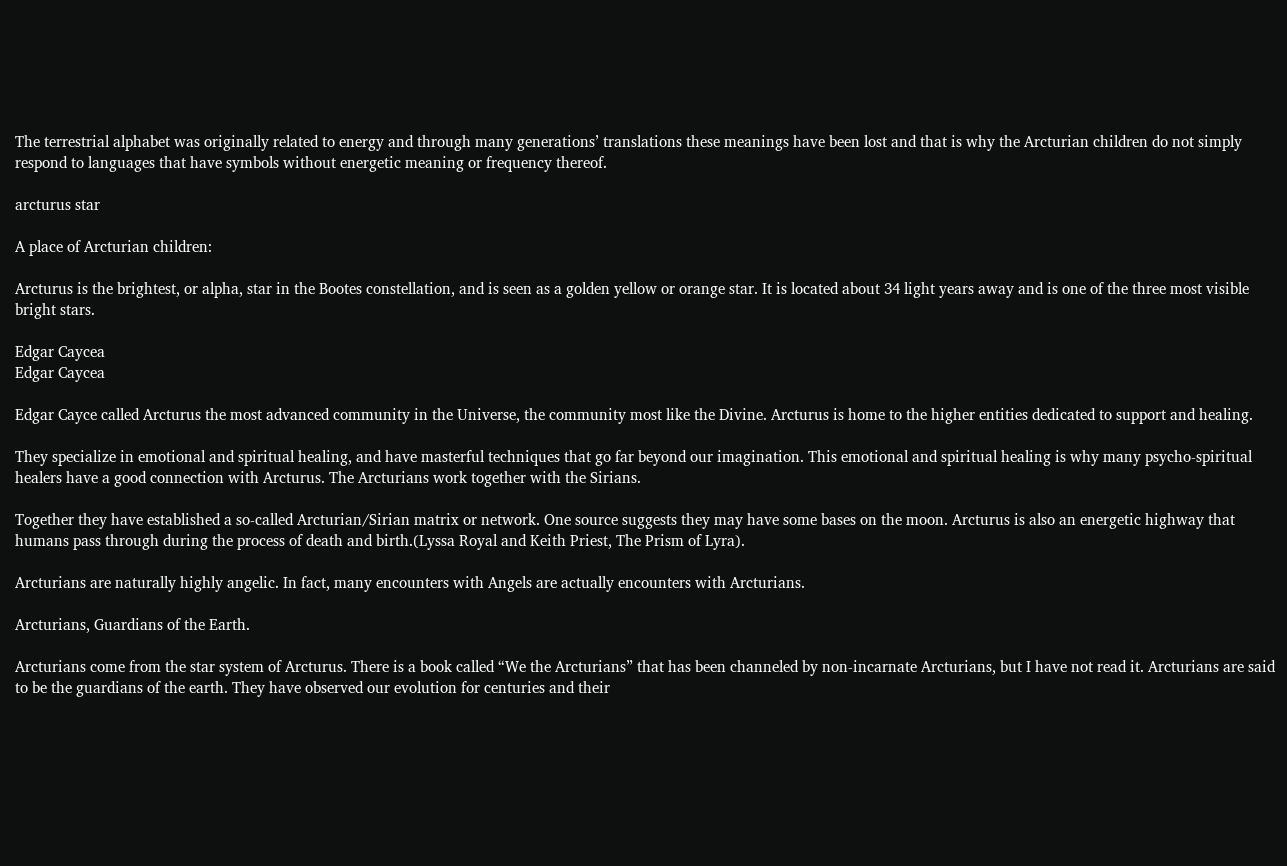The terrestrial alphabet was originally related to energy and through many generations’ translations these meanings have been lost and that is why the Arcturian children do not simply respond to languages that have symbols without energetic meaning or frequency thereof.

arcturus star

A place of Arcturian children:

Arcturus is the brightest, or alpha, star in the Bootes constellation, and is seen as a golden yellow or orange star. It is located about 34 light years away and is one of the three most visible bright stars.

Edgar Caycea
Edgar Caycea

Edgar Cayce called Arcturus the most advanced community in the Universe, the community most like the Divine. Arcturus is home to the higher entities dedicated to support and healing.

They specialize in emotional and spiritual healing, and have masterful techniques that go far beyond our imagination. This emotional and spiritual healing is why many psycho-spiritual healers have a good connection with Arcturus. The Arcturians work together with the Sirians.

Together they have established a so-called Arcturian/Sirian matrix or network. One source suggests they may have some bases on the moon. Arcturus is also an energetic highway that humans pass through during the process of death and birth.(Lyssa Royal and Keith Priest, The Prism of Lyra).

Arcturians are naturally highly angelic. In fact, many encounters with Angels are actually encounters with Arcturians.

Arcturians, Guardians of the Earth.

Arcturians come from the star system of Arcturus. There is a book called “We the Arcturians” that has been channeled by non-incarnate Arcturians, but I have not read it. Arcturians are said to be the guardians of the earth. They have observed our evolution for centuries and their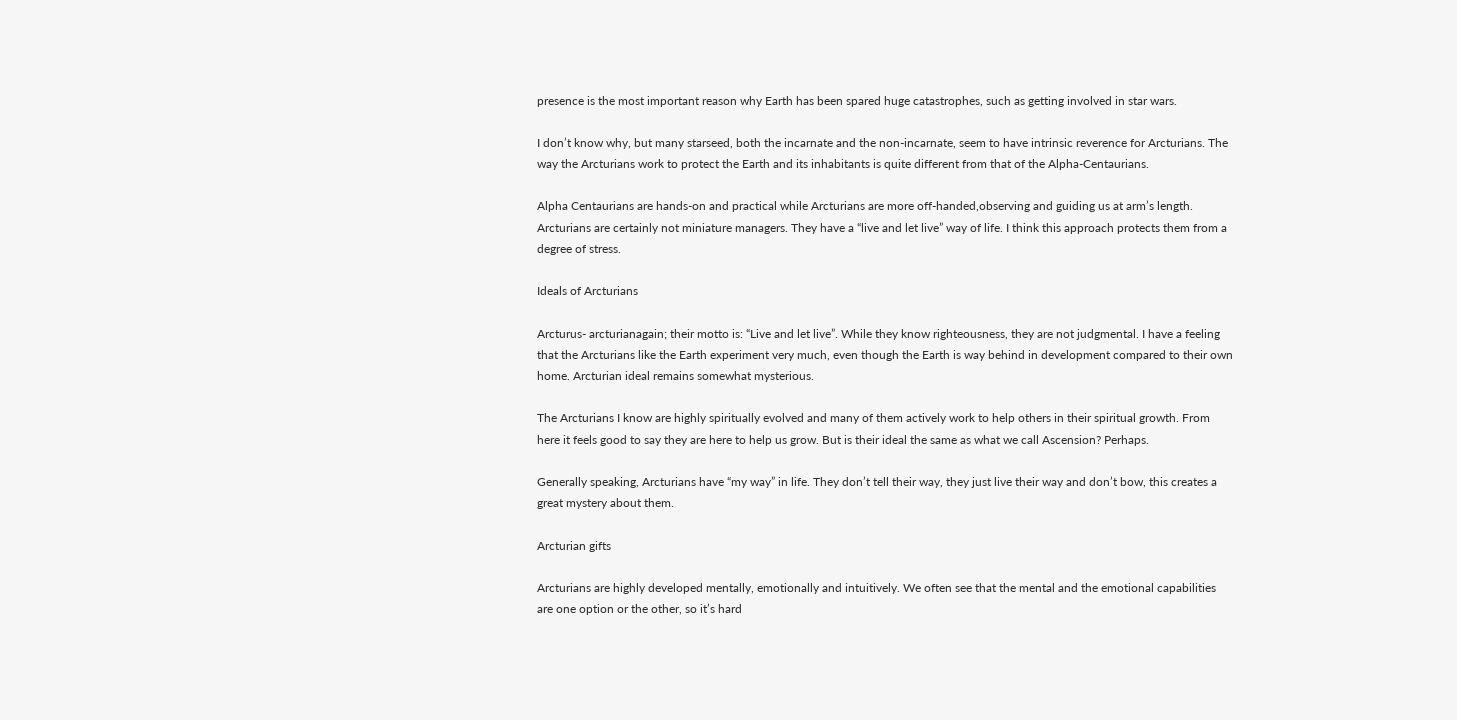presence is the most important reason why Earth has been spared huge catastrophes, such as getting involved in star wars.

I don’t know why, but many starseed, both the incarnate and the non-incarnate, seem to have intrinsic reverence for Arcturians. The way the Arcturians work to protect the Earth and its inhabitants is quite different from that of the Alpha-Centaurians.

Alpha Centaurians are hands-on and practical while Arcturians are more off-handed,observing and guiding us at arm’s length. Arcturians are certainly not miniature managers. They have a “live and let live” way of life. I think this approach protects them from a degree of stress.

Ideals of Arcturians

Arcturus- arcturianagain; their motto is: “Live and let live”. While they know righteousness, they are not judgmental. I have a feeling that the Arcturians like the Earth experiment very much, even though the Earth is way behind in development compared to their own home. Arcturian ideal remains somewhat mysterious.

The Arcturians I know are highly spiritually evolved and many of them actively work to help others in their spiritual growth. From here it feels good to say they are here to help us grow. But is their ideal the same as what we call Ascension? Perhaps.

Generally speaking, Arcturians have “my way” in life. They don’t tell their way, they just live their way and don’t bow, this creates a great mystery about them.

Arcturian gifts

Arcturians are highly developed mentally, emotionally and intuitively. We often see that the mental and the emotional capabilities are one option or the other, so it’s hard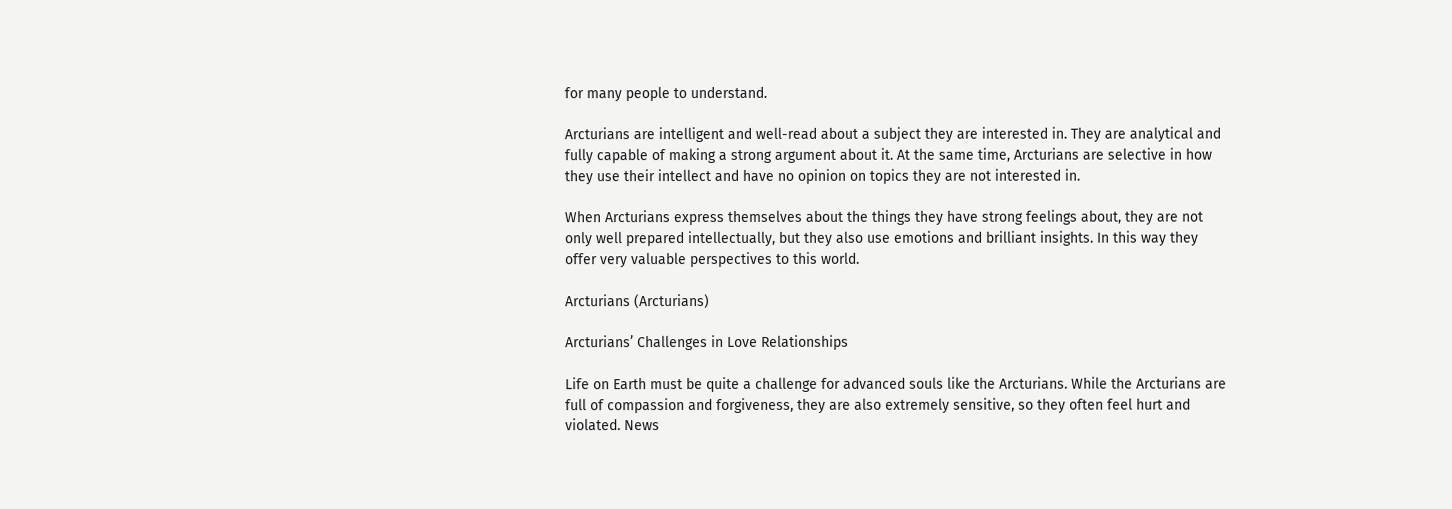for many people to understand.

Arcturians are intelligent and well-read about a subject they are interested in. They are analytical and fully capable of making a strong argument about it. At the same time, Arcturians are selective in how they use their intellect and have no opinion on topics they are not interested in.

When Arcturians express themselves about the things they have strong feelings about, they are not only well prepared intellectually, but they also use emotions and brilliant insights. In this way they offer very valuable perspectives to this world.

Arcturians (Arcturians)

Arcturians’ Challenges in Love Relationships

Life on Earth must be quite a challenge for advanced souls like the Arcturians. While the Arcturians are full of compassion and forgiveness, they are also extremely sensitive, so they often feel hurt and violated. News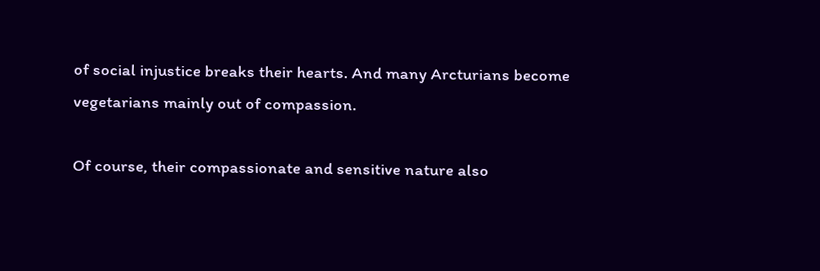of social injustice breaks their hearts. And many Arcturians become vegetarians mainly out of compassion.

Of course, their compassionate and sensitive nature also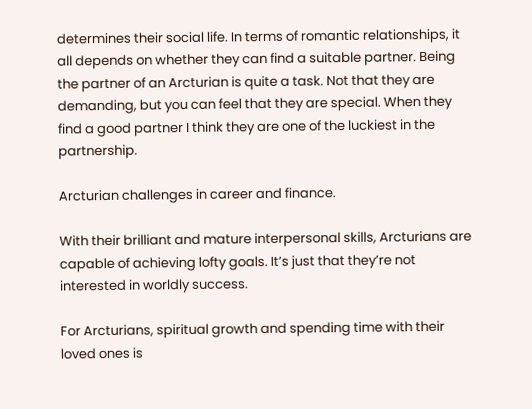determines their social life. In terms of romantic relationships, it all depends on whether they can find a suitable partner. Being the partner of an Arcturian is quite a task. Not that they are demanding, but you can feel that they are special. When they find a good partner I think they are one of the luckiest in the partnership.

Arcturian challenges in career and finance.

With their brilliant and mature interpersonal skills, Arcturians are capable of achieving lofty goals. It’s just that they’re not interested in worldly success.

For Arcturians, spiritual growth and spending time with their loved ones is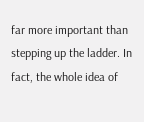far more important than stepping up the ladder. In fact, the whole idea of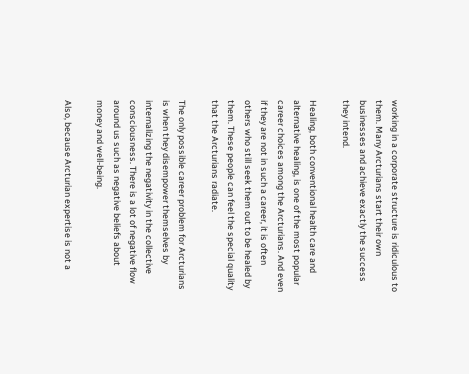working in a corporate structure is ridiculous to them. Many Arcturians start their own businesses and achieve exactly the success they intend.

Healing, both conventional health care and alternative healing, is one of the most popular career choices among the Arcturians. And even if they are not in such a career, it is often others who still seek them out to be healed by them. These people can feel the special quality that the Arcturians radiate.

The only possible career problem for Arcturians is when they disempower themselves by internalizing the negativity in the collective consciousness. There is a lot of negative flow around us such as negative beliefs about money and well-being.

Also, because Arcturian expertise is not a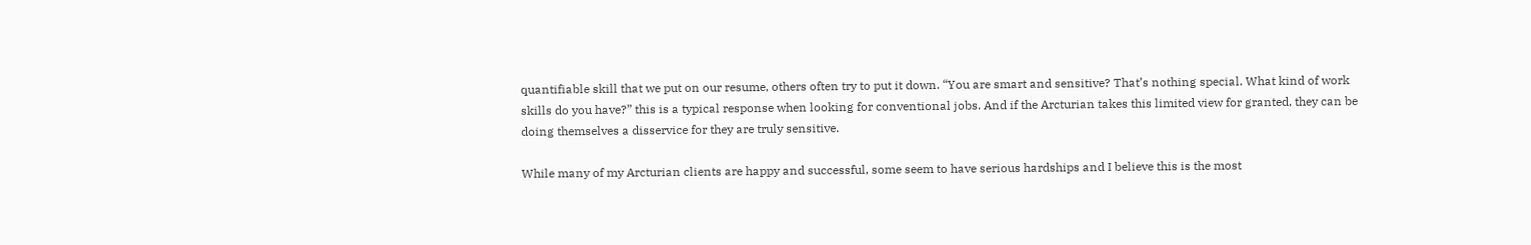quantifiable skill that we put on our resume, others often try to put it down. “You are smart and sensitive? That’s nothing special. What kind of work skills do you have?” this is a typical response when looking for conventional jobs. And if the Arcturian takes this limited view for granted, they can be doing themselves a disservice for they are truly sensitive.

While many of my Arcturian clients are happy and successful, some seem to have serious hardships and I believe this is the most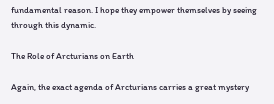fundamental reason. I hope they empower themselves by seeing through this dynamic.

The Role of Arcturians on Earth

Again, the exact agenda of Arcturians carries a great mystery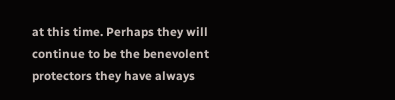at this time. Perhaps they will continue to be the benevolent protectors they have always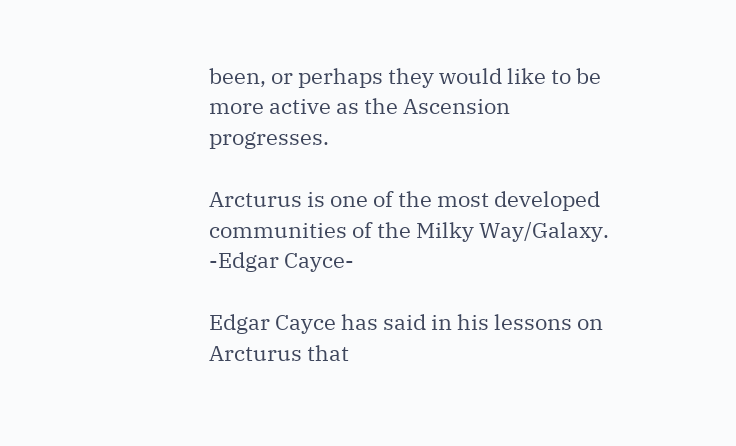been, or perhaps they would like to be more active as the Ascension progresses.

Arcturus is one of the most developed communities of the Milky Way/Galaxy. -Edgar Cayce-

Edgar Cayce has said in his lessons on Arcturus that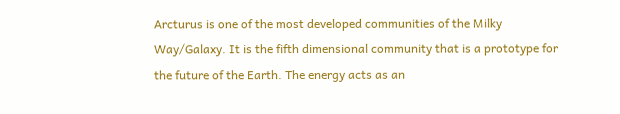Arcturus is one of the most developed communities of the Milky Way/Galaxy. It is the fifth dimensional community that is a prototype for the future of the Earth. The energy acts as an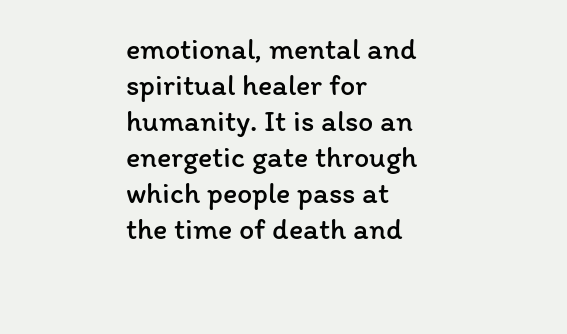emotional, mental and spiritual healer for humanity. It is also an energetic gate through which people pass at the time of death and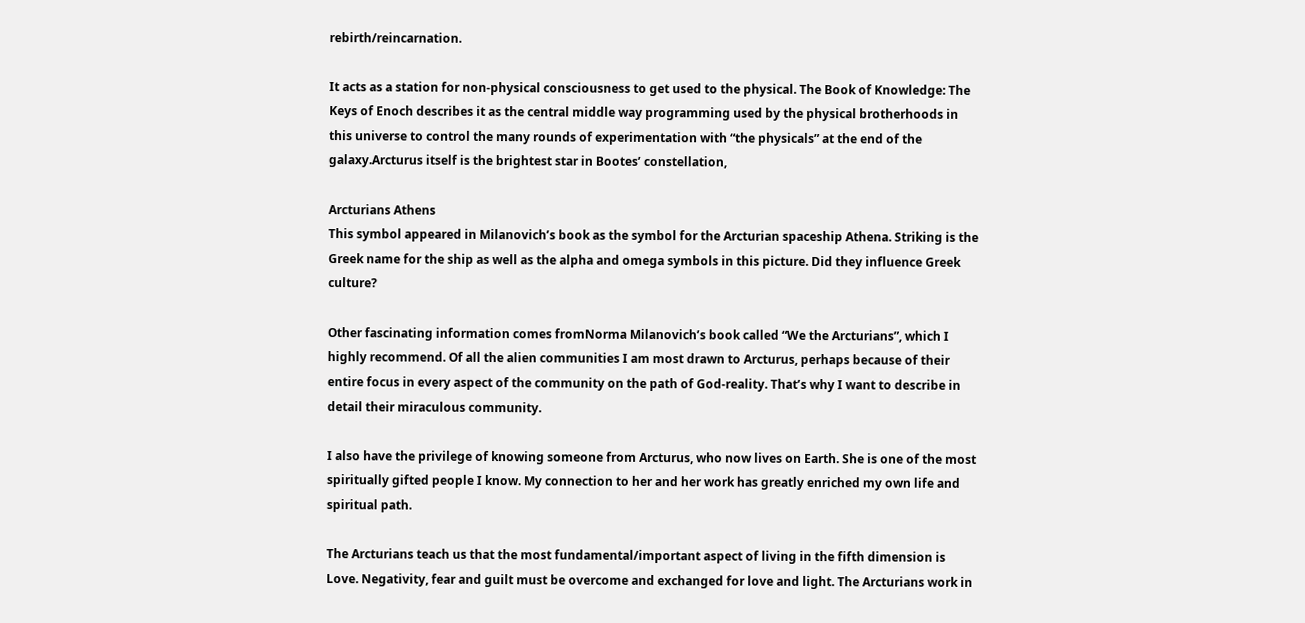rebirth/reincarnation.

It acts as a station for non-physical consciousness to get used to the physical. The Book of Knowledge: The Keys of Enoch describes it as the central middle way programming used by the physical brotherhoods in this universe to control the many rounds of experimentation with “the physicals” at the end of the galaxy.Arcturus itself is the brightest star in Bootes’ constellation,

Arcturians Athens
This symbol appeared in Milanovich’s book as the symbol for the Arcturian spaceship Athena. Striking is the Greek name for the ship as well as the alpha and omega symbols in this picture. Did they influence Greek culture?

Other fascinating information comes fromNorma Milanovich’s book called “We the Arcturians”, which I highly recommend. Of all the alien communities I am most drawn to Arcturus, perhaps because of their entire focus in every aspect of the community on the path of God-reality. That’s why I want to describe in detail their miraculous community.

I also have the privilege of knowing someone from Arcturus, who now lives on Earth. She is one of the most spiritually gifted people I know. My connection to her and her work has greatly enriched my own life and spiritual path.

The Arcturians teach us that the most fundamental/important aspect of living in the fifth dimension is Love. Negativity, fear and guilt must be overcome and exchanged for love and light. The Arcturians work in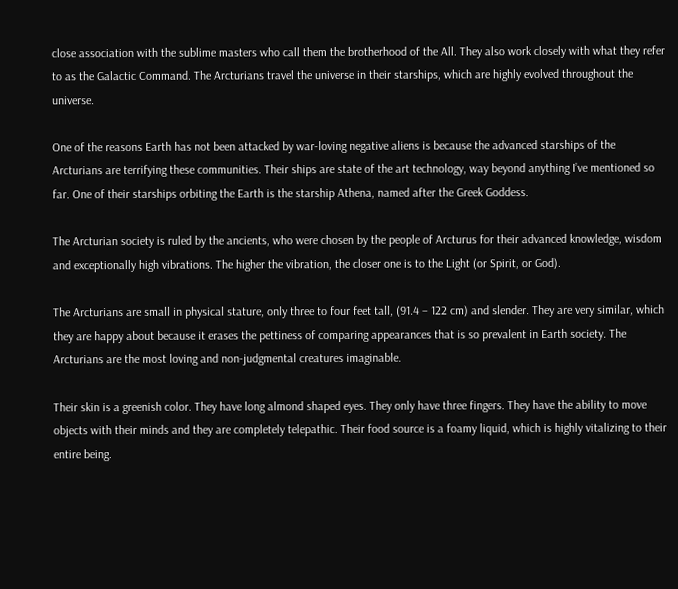close association with the sublime masters who call them the brotherhood of the All. They also work closely with what they refer to as the Galactic Command. The Arcturians travel the universe in their starships, which are highly evolved throughout the universe.

One of the reasons Earth has not been attacked by war-loving negative aliens is because the advanced starships of the Arcturians are terrifying these communities. Their ships are state of the art technology, way beyond anything I’ve mentioned so far. One of their starships orbiting the Earth is the starship Athena, named after the Greek Goddess.

The Arcturian society is ruled by the ancients, who were chosen by the people of Arcturus for their advanced knowledge, wisdom and exceptionally high vibrations. The higher the vibration, the closer one is to the Light (or Spirit, or God).

The Arcturians are small in physical stature, only three to four feet tall, (91.4 – 122 cm) and slender. They are very similar, which they are happy about because it erases the pettiness of comparing appearances that is so prevalent in Earth society. The Arcturians are the most loving and non-judgmental creatures imaginable.

Their skin is a greenish color. They have long almond shaped eyes. They only have three fingers. They have the ability to move objects with their minds and they are completely telepathic. Their food source is a foamy liquid, which is highly vitalizing to their entire being.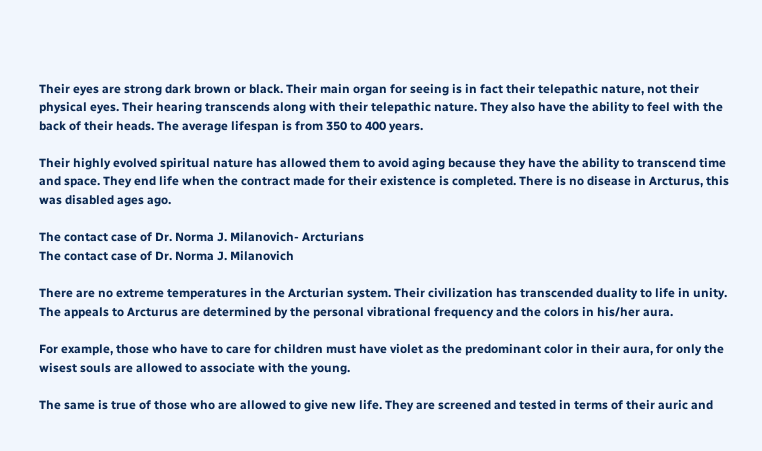Their eyes are strong dark brown or black. Their main organ for seeing is in fact their telepathic nature, not their physical eyes. Their hearing transcends along with their telepathic nature. They also have the ability to feel with the back of their heads. The average lifespan is from 350 to 400 years.

Their highly evolved spiritual nature has allowed them to avoid aging because they have the ability to transcend time and space. They end life when the contract made for their existence is completed. There is no disease in Arcturus, this was disabled ages ago.

The contact case of Dr. Norma J. Milanovich- Arcturians
The contact case of Dr. Norma J. Milanovich

There are no extreme temperatures in the Arcturian system. Their civilization has transcended duality to life in unity. The appeals to Arcturus are determined by the personal vibrational frequency and the colors in his/her aura.

For example, those who have to care for children must have violet as the predominant color in their aura, for only the wisest souls are allowed to associate with the young.

The same is true of those who are allowed to give new life. They are screened and tested in terms of their auric and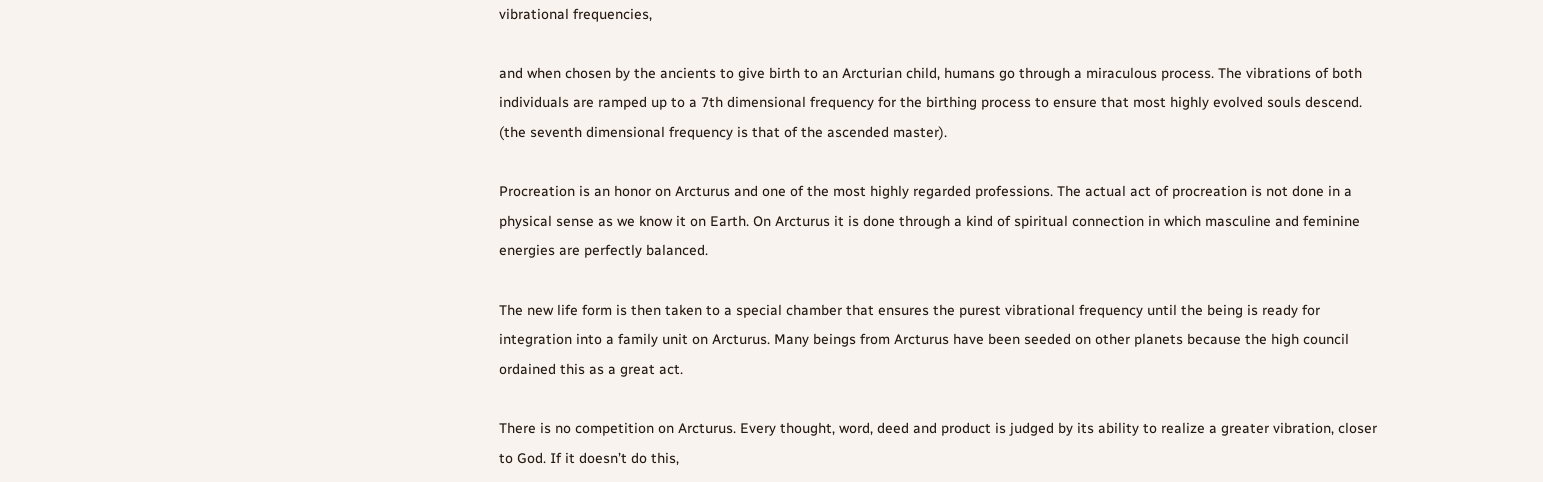vibrational frequencies,

and when chosen by the ancients to give birth to an Arcturian child, humans go through a miraculous process. The vibrations of both individuals are ramped up to a 7th dimensional frequency for the birthing process to ensure that most highly evolved souls descend. (the seventh dimensional frequency is that of the ascended master).

Procreation is an honor on Arcturus and one of the most highly regarded professions. The actual act of procreation is not done in a physical sense as we know it on Earth. On Arcturus it is done through a kind of spiritual connection in which masculine and feminine energies are perfectly balanced.

The new life form is then taken to a special chamber that ensures the purest vibrational frequency until the being is ready for integration into a family unit on Arcturus. Many beings from Arcturus have been seeded on other planets because the high council ordained this as a great act.

There is no competition on Arcturus. Every thought, word, deed and product is judged by its ability to realize a greater vibration, closer to God. If it doesn’t do this,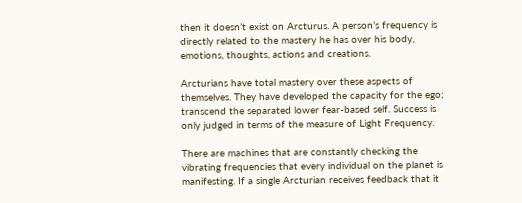then it doesn’t exist on Arcturus. A person’s frequency is directly related to the mastery he has over his body, emotions, thoughts, actions and creations.

Arcturians have total mastery over these aspects of themselves. They have developed the capacity for the ego; transcend the separated lower fear-based self. Success is only judged in terms of the measure of Light Frequency.

There are machines that are constantly checking the vibrating frequencies that every individual on the planet is manifesting. If a single Arcturian receives feedback that it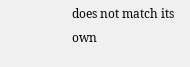does not match its own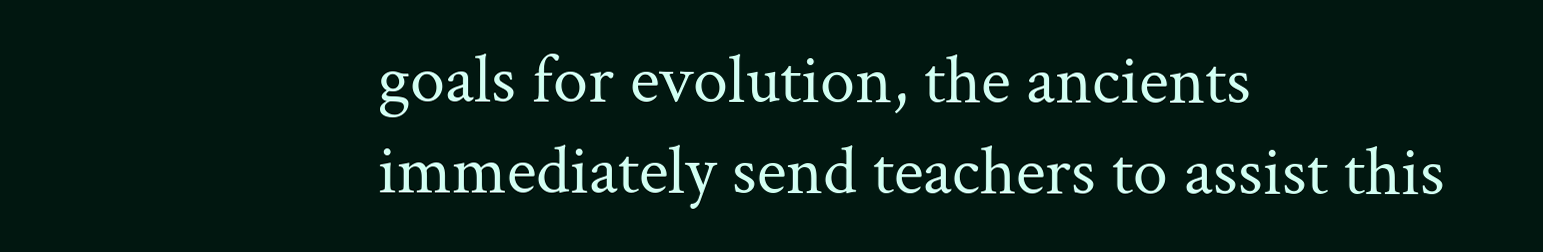goals for evolution, the ancients immediately send teachers to assist this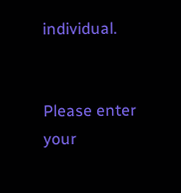individual.


Please enter your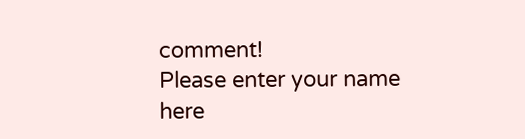comment!
Please enter your name here